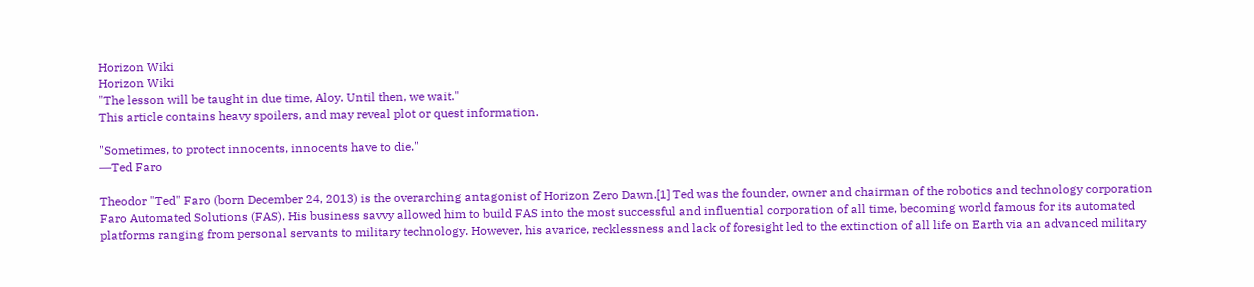Horizon Wiki
Horizon Wiki
"The lesson will be taught in due time, Aloy. Until then, we wait."
This article contains heavy spoilers, and may reveal plot or quest information.

"Sometimes, to protect innocents, innocents have to die."
―Ted Faro

Theodor "Ted" Faro (born December 24, 2013) is the overarching antagonist of Horizon Zero Dawn.[1] Ted was the founder, owner and chairman of the robotics and technology corporation Faro Automated Solutions (FAS). His business savvy allowed him to build FAS into the most successful and influential corporation of all time, becoming world famous for its automated platforms ranging from personal servants to military technology. However, his avarice, recklessness and lack of foresight led to the extinction of all life on Earth via an advanced military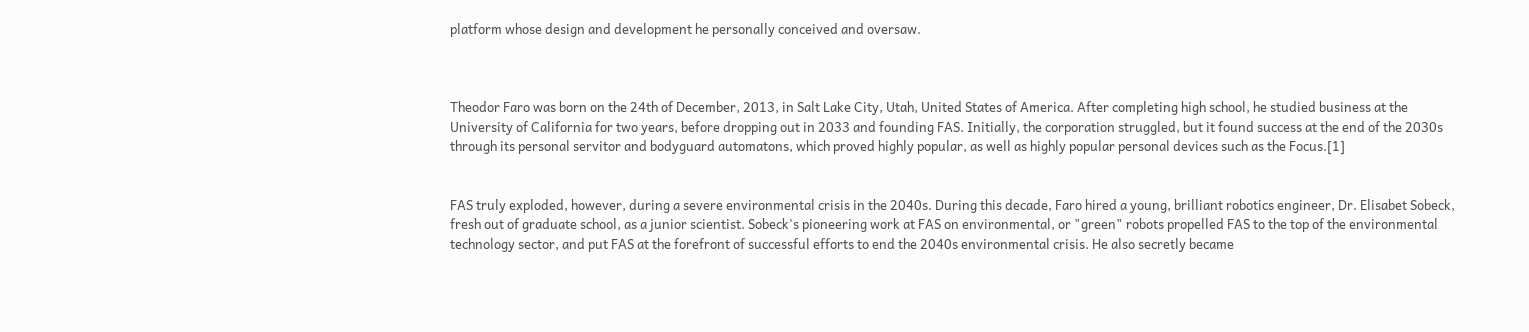platform whose design and development he personally conceived and oversaw.



Theodor Faro was born on the 24th of December, 2013, in Salt Lake City, Utah, United States of America. After completing high school, he studied business at the University of California for two years, before dropping out in 2033 and founding FAS. Initially, the corporation struggled, but it found success at the end of the 2030s through its personal servitor and bodyguard automatons, which proved highly popular, as well as highly popular personal devices such as the Focus.[1]


FAS truly exploded, however, during a severe environmental crisis in the 2040s. During this decade, Faro hired a young, brilliant robotics engineer, Dr. Elisabet Sobeck, fresh out of graduate school, as a junior scientist. Sobeck's pioneering work at FAS on environmental, or "green" robots propelled FAS to the top of the environmental technology sector, and put FAS at the forefront of successful efforts to end the 2040s environmental crisis. He also secretly became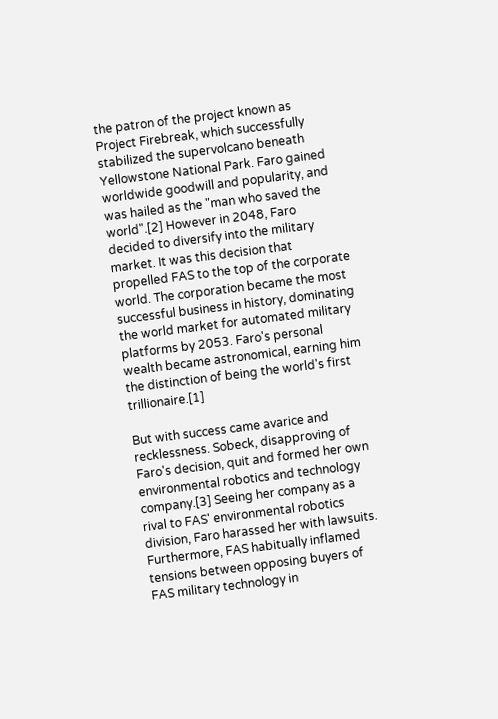the patron of the project known as Project Firebreak, which successfully stabilized the supervolcano beneath Yellowstone National Park. Faro gained worldwide goodwill and popularity, and was hailed as the "man who saved the world".[2] However in 2048, Faro decided to diversify into the military market. It was this decision that propelled FAS to the top of the corporate world. The corporation became the most successful business in history, dominating the world market for automated military platforms by 2053. Faro's personal wealth became astronomical, earning him the distinction of being the world's first trillionaire.[1]

But with success came avarice and recklessness. Sobeck, disapproving of Faro's decision, quit and formed her own environmental robotics and technology company.[3] Seeing her company as a rival to FAS' environmental robotics division, Faro harassed her with lawsuits. Furthermore, FAS habitually inflamed tensions between opposing buyers of FAS military technology in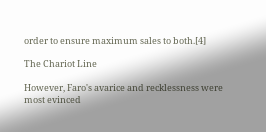order to ensure maximum sales to both.[4]

The Chariot Line

However, Faro's avarice and recklessness were most evinced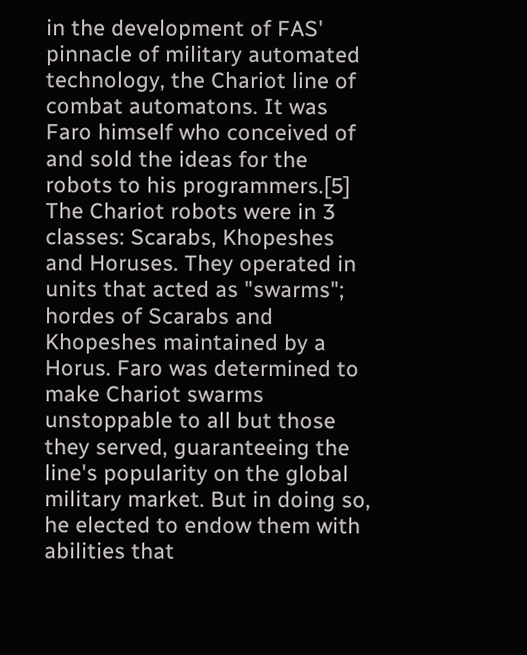in the development of FAS' pinnacle of military automated technology, the Chariot line of combat automatons. It was Faro himself who conceived of and sold the ideas for the robots to his programmers.[5] The Chariot robots were in 3 classes: Scarabs, Khopeshes and Horuses. They operated in units that acted as "swarms"; hordes of Scarabs and Khopeshes maintained by a Horus. Faro was determined to make Chariot swarms unstoppable to all but those they served, guaranteeing the line's popularity on the global military market. But in doing so, he elected to endow them with abilities that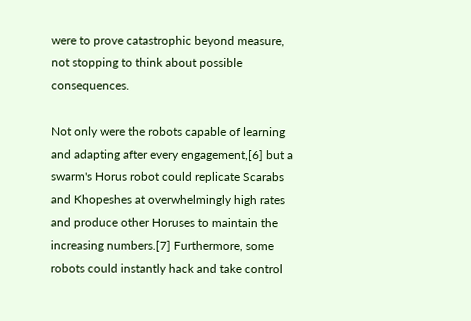were to prove catastrophic beyond measure, not stopping to think about possible consequences.

Not only were the robots capable of learning and adapting after every engagement,[6] but a swarm's Horus robot could replicate Scarabs and Khopeshes at overwhelmingly high rates and produce other Horuses to maintain the increasing numbers.[7] Furthermore, some robots could instantly hack and take control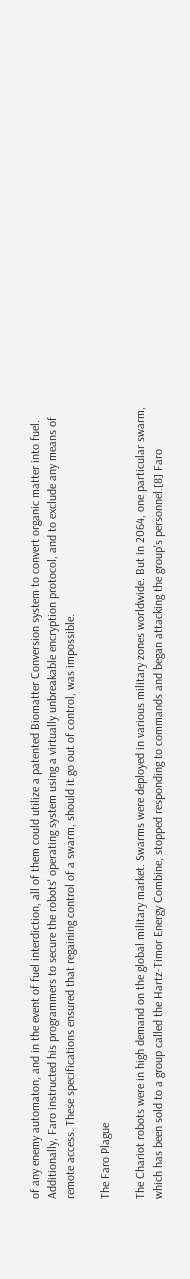of any enemy automaton, and in the event of fuel interdiction, all of them could utilize a patented Biomatter Conversion system to convert organic matter into fuel. Additionally, Faro instructed his programmers to secure the robots' operating system using a virtually unbreakable encryption protocol, and to exclude any means of remote access. These specifications ensured that regaining control of a swarm, should it go out of control, was impossible.

The Faro Plague

The Chariot robots were in high demand on the global military market. Swarms were deployed in various military zones worldwide. But in 2064, one particular swarm, which has been sold to a group called the Hartz-Timor Energy Combine, stopped responding to commands and began attacking the group's personnel.[8] Faro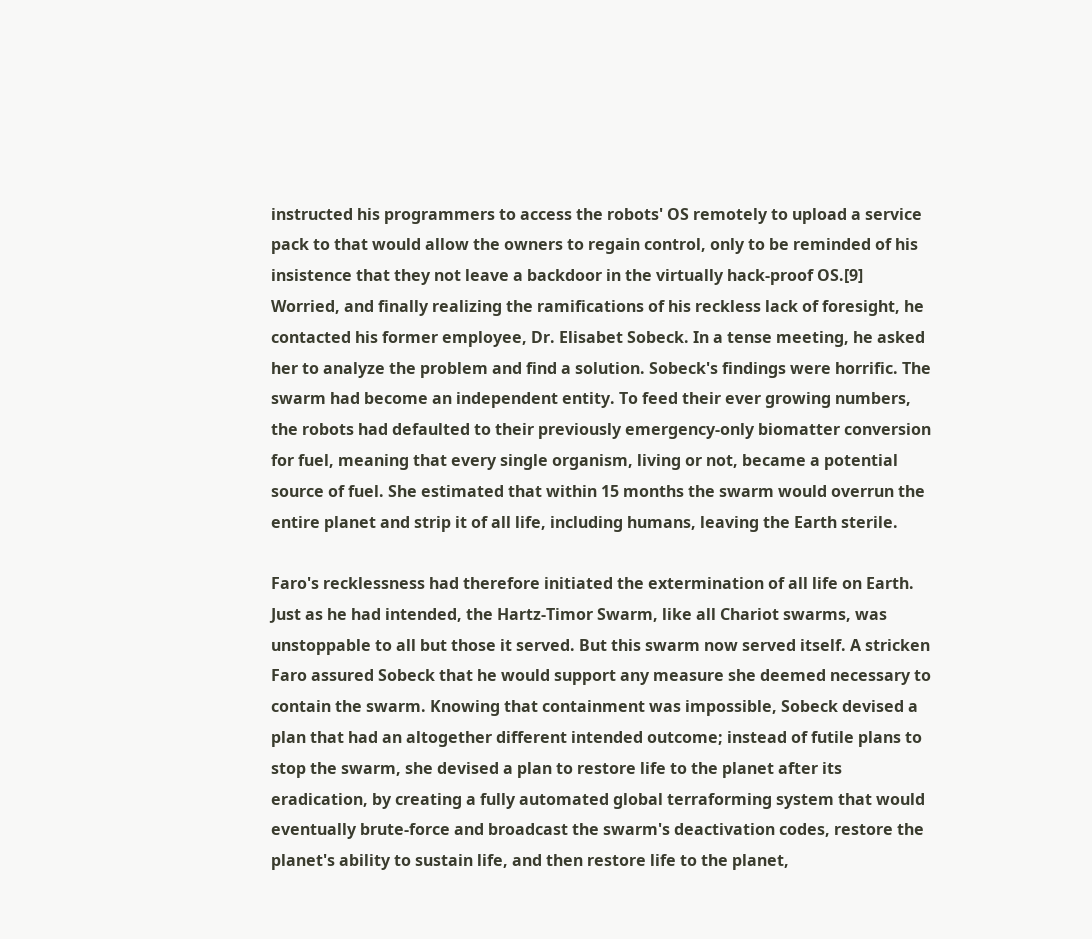instructed his programmers to access the robots' OS remotely to upload a service pack to that would allow the owners to regain control, only to be reminded of his insistence that they not leave a backdoor in the virtually hack-proof OS.[9] Worried, and finally realizing the ramifications of his reckless lack of foresight, he contacted his former employee, Dr. Elisabet Sobeck. In a tense meeting, he asked her to analyze the problem and find a solution. Sobeck's findings were horrific. The swarm had become an independent entity. To feed their ever growing numbers, the robots had defaulted to their previously emergency-only biomatter conversion for fuel, meaning that every single organism, living or not, became a potential source of fuel. She estimated that within 15 months the swarm would overrun the entire planet and strip it of all life, including humans, leaving the Earth sterile.

Faro's recklessness had therefore initiated the extermination of all life on Earth. Just as he had intended, the Hartz-Timor Swarm, like all Chariot swarms, was unstoppable to all but those it served. But this swarm now served itself. A stricken Faro assured Sobeck that he would support any measure she deemed necessary to contain the swarm. Knowing that containment was impossible, Sobeck devised a plan that had an altogether different intended outcome; instead of futile plans to stop the swarm, she devised a plan to restore life to the planet after its eradication, by creating a fully automated global terraforming system that would eventually brute-force and broadcast the swarm's deactivation codes, restore the planet's ability to sustain life, and then restore life to the planet,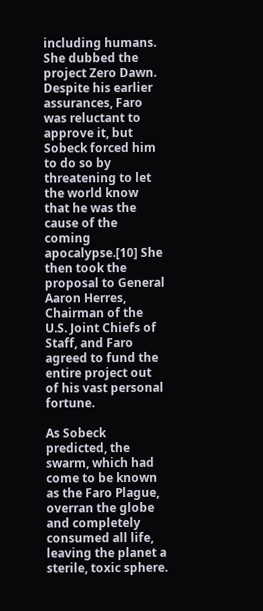including humans. She dubbed the project Zero Dawn. Despite his earlier assurances, Faro was reluctant to approve it, but Sobeck forced him to do so by threatening to let the world know that he was the cause of the coming apocalypse.[10] She then took the proposal to General Aaron Herres, Chairman of the U.S. Joint Chiefs of Staff, and Faro agreed to fund the entire project out of his vast personal fortune.

As Sobeck predicted, the swarm, which had come to be known as the Faro Plague, overran the globe and completely consumed all life, leaving the planet a sterile, toxic sphere.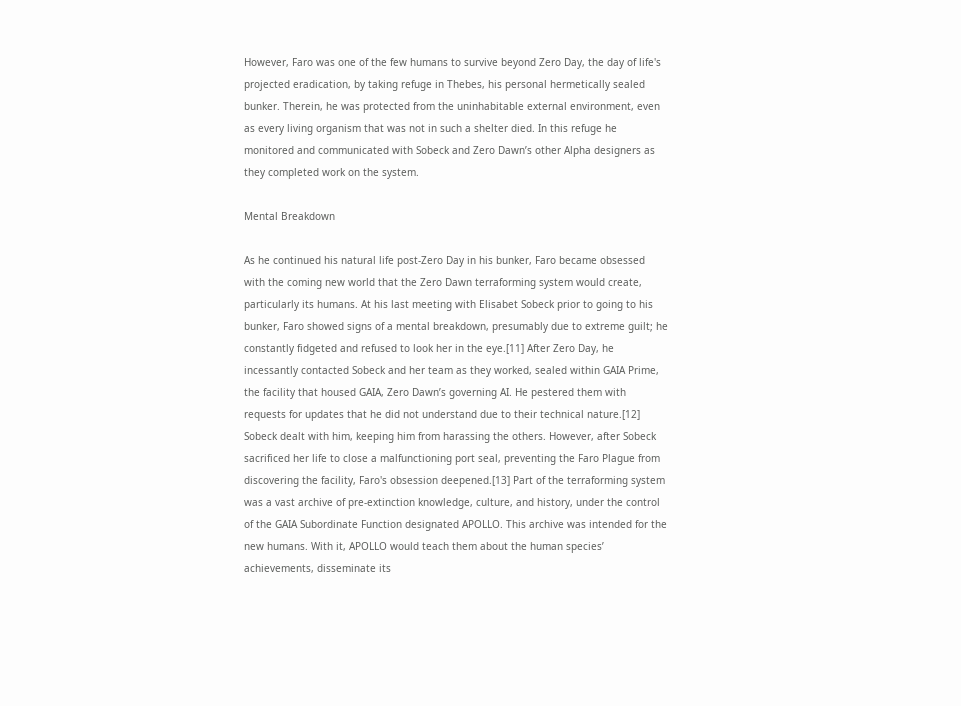However, Faro was one of the few humans to survive beyond Zero Day, the day of life's projected eradication, by taking refuge in Thebes, his personal hermetically sealed bunker. Therein, he was protected from the uninhabitable external environment, even as every living organism that was not in such a shelter died. In this refuge he monitored and communicated with Sobeck and Zero Dawn’s other Alpha designers as they completed work on the system.

Mental Breakdown

As he continued his natural life post-Zero Day in his bunker, Faro became obsessed with the coming new world that the Zero Dawn terraforming system would create, particularly its humans. At his last meeting with Elisabet Sobeck prior to going to his bunker, Faro showed signs of a mental breakdown, presumably due to extreme guilt; he constantly fidgeted and refused to look her in the eye.[11] After Zero Day, he incessantly contacted Sobeck and her team as they worked, sealed within GAIA Prime, the facility that housed GAIA, Zero Dawn’s governing AI. He pestered them with requests for updates that he did not understand due to their technical nature.[12] Sobeck dealt with him, keeping him from harassing the others. However, after Sobeck sacrificed her life to close a malfunctioning port seal, preventing the Faro Plague from discovering the facility, Faro's obsession deepened.[13] Part of the terraforming system was a vast archive of pre-extinction knowledge, culture, and history, under the control of the GAIA Subordinate Function designated APOLLO. This archive was intended for the new humans. With it, APOLLO would teach them about the human species’ achievements, disseminate its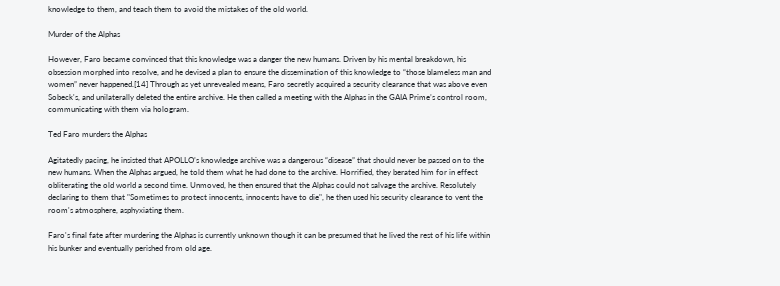knowledge to them, and teach them to avoid the mistakes of the old world.

Murder of the Alphas

However, Faro became convinced that this knowledge was a danger the new humans. Driven by his mental breakdown, his obsession morphed into resolve, and he devised a plan to ensure the dissemination of this knowledge to “those blameless man and women” never happened.[14] Through as yet unrevealed means, Faro secretly acquired a security clearance that was above even Sobeck's, and unilaterally deleted the entire archive. He then called a meeting with the Alphas in the GAIA Prime’s control room, communicating with them via hologram.

Ted Faro murders the Alphas

Agitatedly pacing, he insisted that APOLLO’s knowledge archive was a dangerous “disease” that should never be passed on to the new humans. When the Alphas argued, he told them what he had done to the archive. Horrified, they berated him for in effect obliterating the old world a second time. Unmoved, he then ensured that the Alphas could not salvage the archive. Resolutely declaring to them that "Sometimes to protect innocents, innocents have to die", he then used his security clearance to vent the room's atmosphere, asphyxiating them.

Faro's final fate after murdering the Alphas is currently unknown though it can be presumed that he lived the rest of his life within his bunker and eventually perished from old age.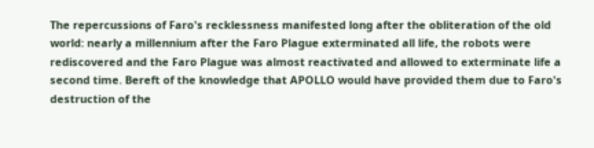The repercussions of Faro's recklessness manifested long after the obliteration of the old world: nearly a millennium after the Faro Plague exterminated all life, the robots were rediscovered and the Faro Plague was almost reactivated and allowed to exterminate life a second time. Bereft of the knowledge that APOLLO would have provided them due to Faro's destruction of the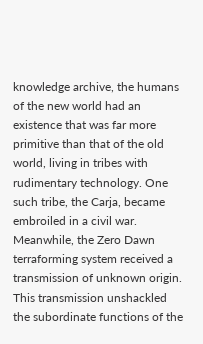knowledge archive, the humans of the new world had an existence that was far more primitive than that of the old world, living in tribes with rudimentary technology. One such tribe, the Carja, became embroiled in a civil war. Meanwhile, the Zero Dawn terraforming system received a transmission of unknown origin. This transmission unshackled the subordinate functions of the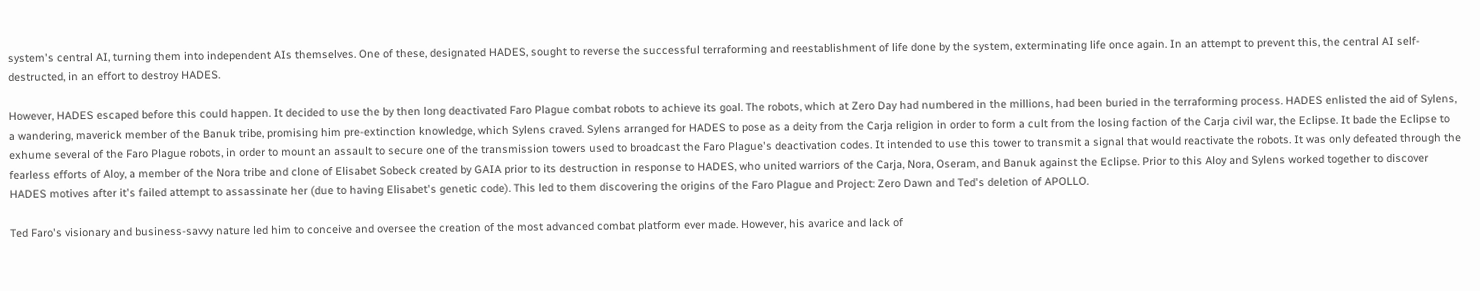system's central AI, turning them into independent AIs themselves. One of these, designated HADES, sought to reverse the successful terraforming and reestablishment of life done by the system, exterminating life once again. In an attempt to prevent this, the central AI self-destructed, in an effort to destroy HADES.

However, HADES escaped before this could happen. It decided to use the by then long deactivated Faro Plague combat robots to achieve its goal. The robots, which at Zero Day had numbered in the millions, had been buried in the terraforming process. HADES enlisted the aid of Sylens, a wandering, maverick member of the Banuk tribe, promising him pre-extinction knowledge, which Sylens craved. Sylens arranged for HADES to pose as a deity from the Carja religion in order to form a cult from the losing faction of the Carja civil war, the Eclipse. It bade the Eclipse to exhume several of the Faro Plague robots, in order to mount an assault to secure one of the transmission towers used to broadcast the Faro Plague's deactivation codes. It intended to use this tower to transmit a signal that would reactivate the robots. It was only defeated through the fearless efforts of Aloy, a member of the Nora tribe and clone of Elisabet Sobeck created by GAIA prior to its destruction in response to HADES, who united warriors of the Carja, Nora, Oseram, and Banuk against the Eclipse. Prior to this Aloy and Sylens worked together to discover HADES motives after it's failed attempt to assassinate her (due to having Elisabet's genetic code). This led to them discovering the origins of the Faro Plague and Project: Zero Dawn and Ted's deletion of APOLLO.

Ted Faro's visionary and business-savvy nature led him to conceive and oversee the creation of the most advanced combat platform ever made. However, his avarice and lack of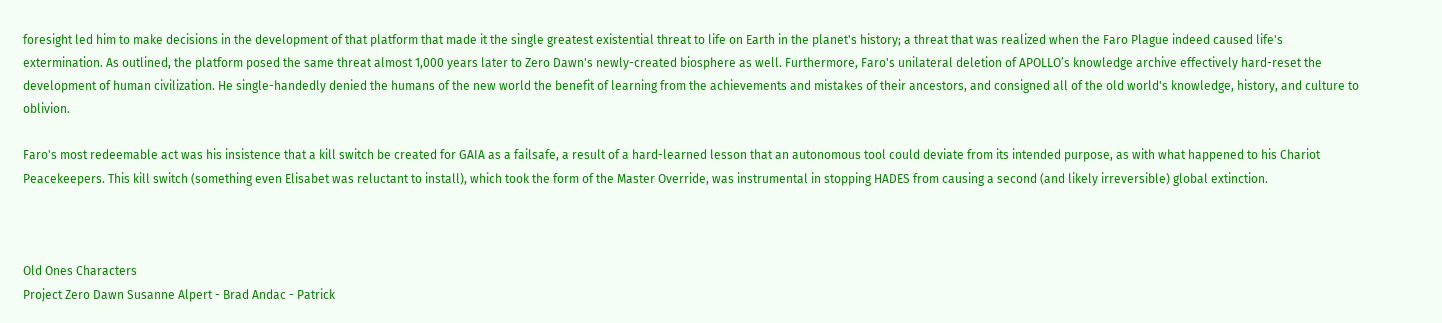foresight led him to make decisions in the development of that platform that made it the single greatest existential threat to life on Earth in the planet's history; a threat that was realized when the Faro Plague indeed caused life's extermination. As outlined, the platform posed the same threat almost 1,000 years later to Zero Dawn's newly-created biosphere as well. Furthermore, Faro's unilateral deletion of APOLLO’s knowledge archive effectively hard-reset the development of human civilization. He single-handedly denied the humans of the new world the benefit of learning from the achievements and mistakes of their ancestors, and consigned all of the old world's knowledge, history, and culture to oblivion.

Faro's most redeemable act was his insistence that a kill switch be created for GAIA as a failsafe, a result of a hard-learned lesson that an autonomous tool could deviate from its intended purpose, as with what happened to his Chariot Peacekeepers. This kill switch (something even Elisabet was reluctant to install), which took the form of the Master Override, was instrumental in stopping HADES from causing a second (and likely irreversible) global extinction.



Old Ones Characters
Project Zero Dawn Susanne Alpert - Brad Andac - Patrick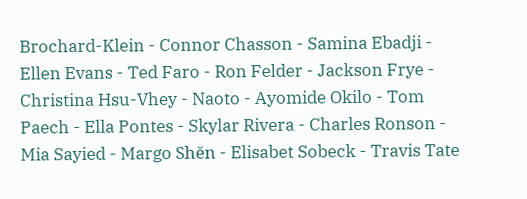Brochard-Klein - Connor Chasson - Samina Ebadji - Ellen Evans - Ted Faro - Ron Felder - Jackson Frye - Christina Hsu-Vhey - Naoto - Ayomide Okilo - Tom Paech - Ella Pontes - Skylar Rivera - Charles Ronson - Mia Sayied - Margo Shĕn - Elisabet Sobeck - Travis Tate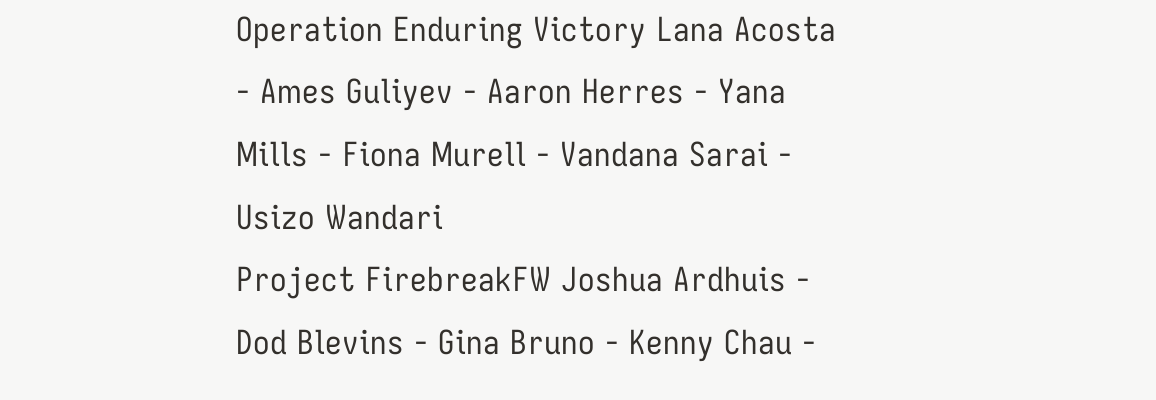Operation Enduring Victory Lana Acosta - Ames Guliyev - Aaron Herres - Yana Mills - Fiona Murell - Vandana Sarai - Usizo Wandari
Project FirebreakFW Joshua Ardhuis - Dod Blevins - Gina Bruno - Kenny Chau -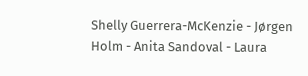Shelly Guerrera-McKenzie - Jørgen Holm - Anita Sandoval - Laura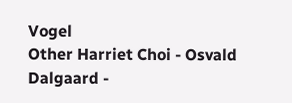Vogel
Other Harriet Choi - Osvald Dalgaard -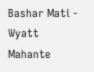Bashar Mati - Wyatt Mahante